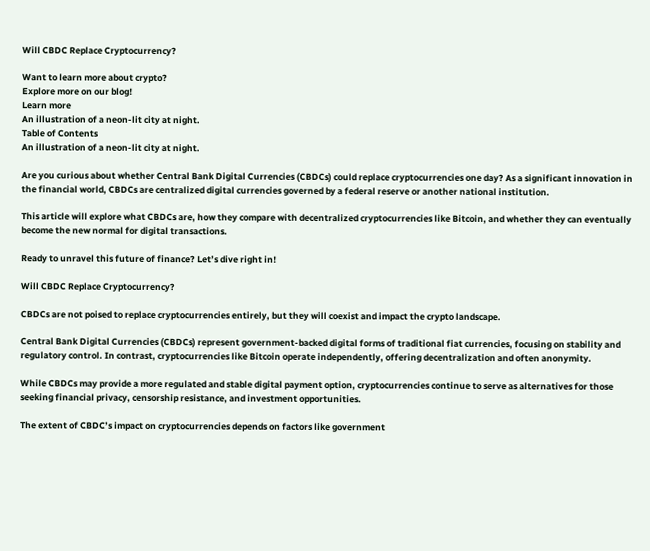Will CBDC Replace Cryptocurrency?

Want to learn more about crypto?
Explore more on our blog!
Learn more
An illustration of a neon-lit city at night.
Table of Contents
An illustration of a neon-lit city at night.

Are you curious about whether Central Bank Digital Currencies (CBDCs) could replace cryptocurrencies one day? As a significant innovation in the financial world, CBDCs are centralized digital currencies governed by a federal reserve or another national institution.

This article will explore what CBDCs are, how they compare with decentralized cryptocurrencies like Bitcoin, and whether they can eventually become the new normal for digital transactions.

Ready to unravel this future of finance? Let’s dive right in!

Will CBDC Replace Cryptocurrency?

CBDCs are not poised to replace cryptocurrencies entirely, but they will coexist and impact the crypto landscape.

Central Bank Digital Currencies (CBDCs) represent government-backed digital forms of traditional fiat currencies, focusing on stability and regulatory control. In contrast, cryptocurrencies like Bitcoin operate independently, offering decentralization and often anonymity.

While CBDCs may provide a more regulated and stable digital payment option, cryptocurrencies continue to serve as alternatives for those seeking financial privacy, censorship resistance, and investment opportunities.

The extent of CBDC’s impact on cryptocurrencies depends on factors like government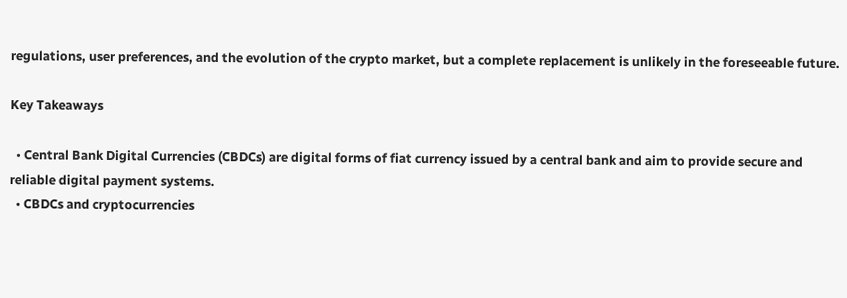regulations, user preferences, and the evolution of the crypto market, but a complete replacement is unlikely in the foreseeable future.

Key Takeaways

  • Central Bank Digital Currencies (CBDCs) are digital forms of fiat currency issued by a central bank and aim to provide secure and reliable digital payment systems.
  • CBDCs and cryptocurrencies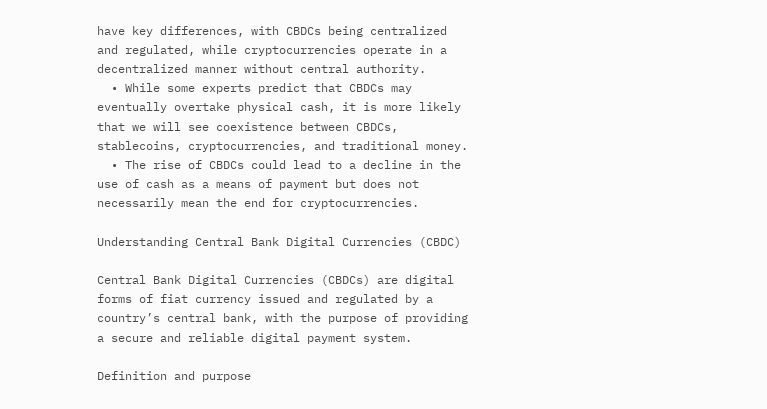have key differences, with CBDCs being centralized and regulated, while cryptocurrencies operate in a decentralized manner without central authority.
  • While some experts predict that CBDCs may eventually overtake physical cash, it is more likely that we will see coexistence between CBDCs, stablecoins, cryptocurrencies, and traditional money.
  • The rise of CBDCs could lead to a decline in the use of cash as a means of payment but does not necessarily mean the end for cryptocurrencies.

Understanding Central Bank Digital Currencies (CBDC)

Central Bank Digital Currencies (CBDCs) are digital forms of fiat currency issued and regulated by a country’s central bank, with the purpose of providing a secure and reliable digital payment system.

Definition and purpose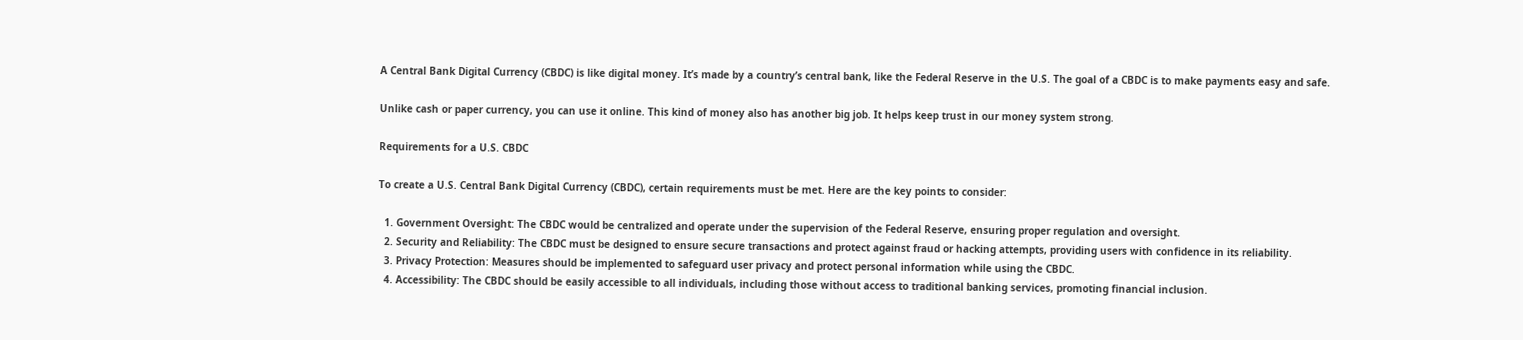A Central Bank Digital Currency (CBDC) is like digital money. It’s made by a country’s central bank, like the Federal Reserve in the U.S. The goal of a CBDC is to make payments easy and safe.

Unlike cash or paper currency, you can use it online. This kind of money also has another big job. It helps keep trust in our money system strong.

Requirements for a U.S. CBDC

To create a U.S. Central Bank Digital Currency (CBDC), certain requirements must be met. Here are the key points to consider:

  1. Government Oversight: The CBDC would be centralized and operate under the supervision of the Federal Reserve, ensuring proper regulation and oversight.
  2. Security and Reliability: The CBDC must be designed to ensure secure transactions and protect against fraud or hacking attempts, providing users with confidence in its reliability.
  3. Privacy Protection: Measures should be implemented to safeguard user privacy and protect personal information while using the CBDC.
  4. Accessibility: The CBDC should be easily accessible to all individuals, including those without access to traditional banking services, promoting financial inclusion.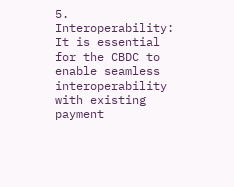5. Interoperability: It is essential for the CBDC to enable seamless interoperability with existing payment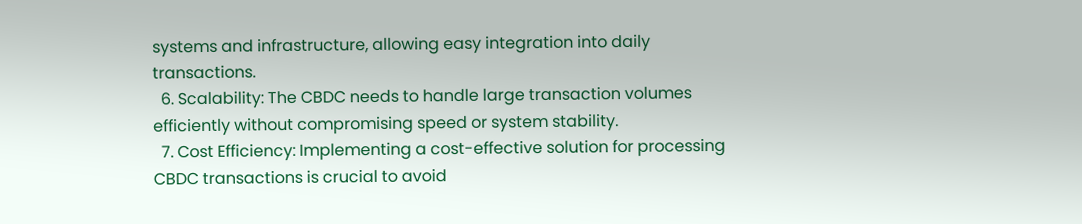systems and infrastructure, allowing easy integration into daily transactions.
  6. Scalability: The CBDC needs to handle large transaction volumes efficiently without compromising speed or system stability.
  7. Cost Efficiency: Implementing a cost-effective solution for processing CBDC transactions is crucial to avoid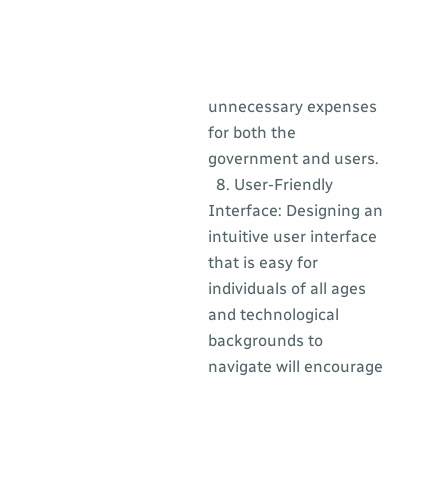unnecessary expenses for both the government and users.
  8. User-Friendly Interface: Designing an intuitive user interface that is easy for individuals of all ages and technological backgrounds to navigate will encourage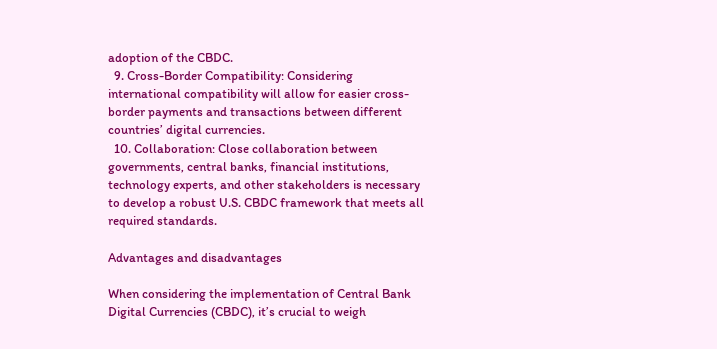adoption of the CBDC.
  9. Cross-Border Compatibility: Considering international compatibility will allow for easier cross-border payments and transactions between different countries’ digital currencies.
  10. Collaboration: Close collaboration between governments, central banks, financial institutions, technology experts, and other stakeholders is necessary to develop a robust U.S. CBDC framework that meets all required standards.

Advantages and disadvantages

When considering the implementation of Central Bank Digital Currencies (CBDC), it’s crucial to weigh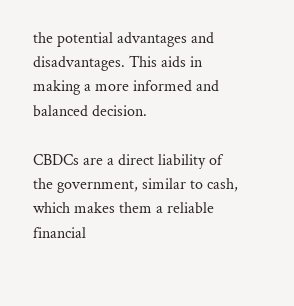the potential advantages and disadvantages. This aids in making a more informed and balanced decision.

CBDCs are a direct liability of the government, similar to cash, which makes them a reliable financial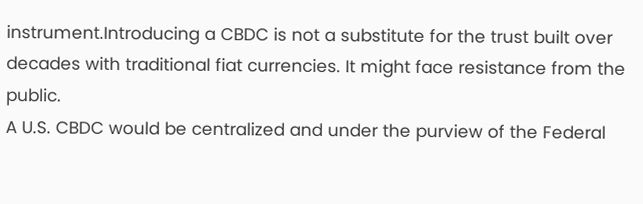instrument.Introducing a CBDC is not a substitute for the trust built over decades with traditional fiat currencies. It might face resistance from the public.
A U.S. CBDC would be centralized and under the purview of the Federal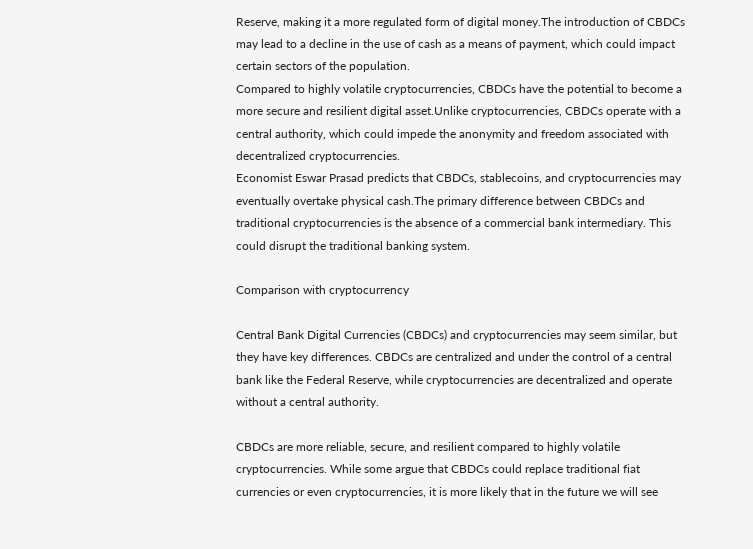Reserve, making it a more regulated form of digital money.The introduction of CBDCs may lead to a decline in the use of cash as a means of payment, which could impact certain sectors of the population.
Compared to highly volatile cryptocurrencies, CBDCs have the potential to become a more secure and resilient digital asset.Unlike cryptocurrencies, CBDCs operate with a central authority, which could impede the anonymity and freedom associated with decentralized cryptocurrencies.
Economist Eswar Prasad predicts that CBDCs, stablecoins, and cryptocurrencies may eventually overtake physical cash.The primary difference between CBDCs and traditional cryptocurrencies is the absence of a commercial bank intermediary. This could disrupt the traditional banking system.

Comparison with cryptocurrency

Central Bank Digital Currencies (CBDCs) and cryptocurrencies may seem similar, but they have key differences. CBDCs are centralized and under the control of a central bank like the Federal Reserve, while cryptocurrencies are decentralized and operate without a central authority.

CBDCs are more reliable, secure, and resilient compared to highly volatile cryptocurrencies. While some argue that CBDCs could replace traditional fiat currencies or even cryptocurrencies, it is more likely that in the future we will see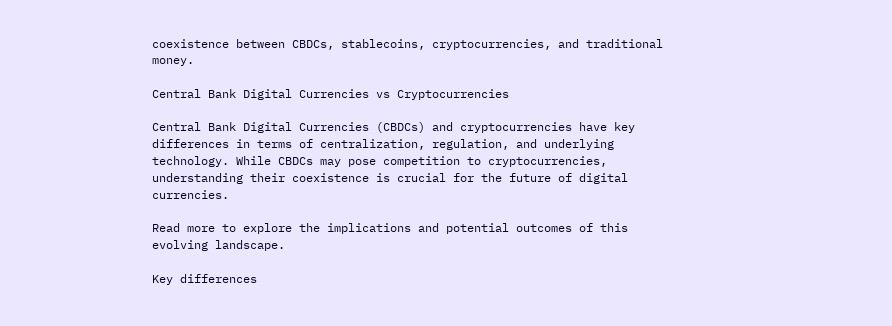coexistence between CBDCs, stablecoins, cryptocurrencies, and traditional money.

Central Bank Digital Currencies vs Cryptocurrencies

Central Bank Digital Currencies (CBDCs) and cryptocurrencies have key differences in terms of centralization, regulation, and underlying technology. While CBDCs may pose competition to cryptocurrencies, understanding their coexistence is crucial for the future of digital currencies.

Read more to explore the implications and potential outcomes of this evolving landscape.

Key differences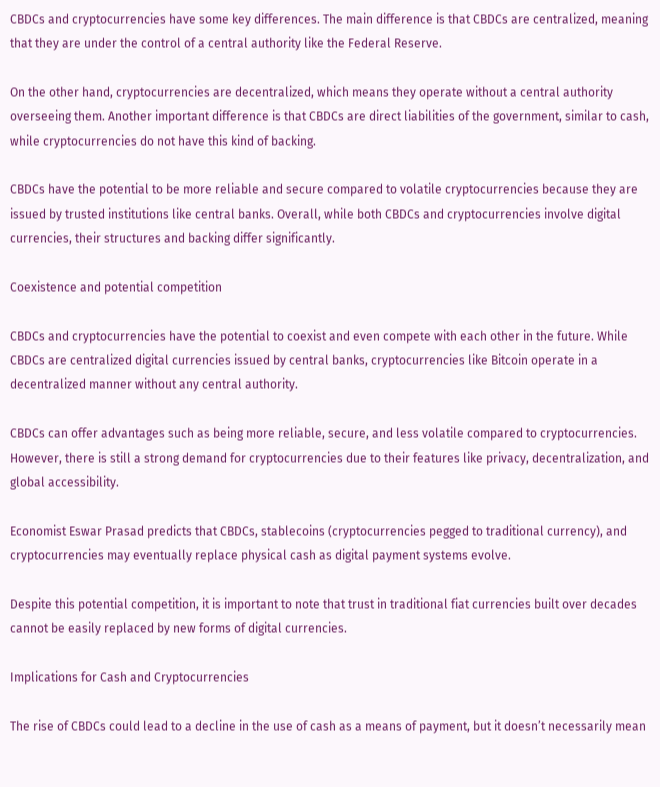CBDCs and cryptocurrencies have some key differences. The main difference is that CBDCs are centralized, meaning that they are under the control of a central authority like the Federal Reserve.

On the other hand, cryptocurrencies are decentralized, which means they operate without a central authority overseeing them. Another important difference is that CBDCs are direct liabilities of the government, similar to cash, while cryptocurrencies do not have this kind of backing.

CBDCs have the potential to be more reliable and secure compared to volatile cryptocurrencies because they are issued by trusted institutions like central banks. Overall, while both CBDCs and cryptocurrencies involve digital currencies, their structures and backing differ significantly.

Coexistence and potential competition

CBDCs and cryptocurrencies have the potential to coexist and even compete with each other in the future. While CBDCs are centralized digital currencies issued by central banks, cryptocurrencies like Bitcoin operate in a decentralized manner without any central authority.

CBDCs can offer advantages such as being more reliable, secure, and less volatile compared to cryptocurrencies. However, there is still a strong demand for cryptocurrencies due to their features like privacy, decentralization, and global accessibility.

Economist Eswar Prasad predicts that CBDCs, stablecoins (cryptocurrencies pegged to traditional currency), and cryptocurrencies may eventually replace physical cash as digital payment systems evolve.

Despite this potential competition, it is important to note that trust in traditional fiat currencies built over decades cannot be easily replaced by new forms of digital currencies.

Implications for Cash and Cryptocurrencies

The rise of CBDCs could lead to a decline in the use of cash as a means of payment, but it doesn’t necessarily mean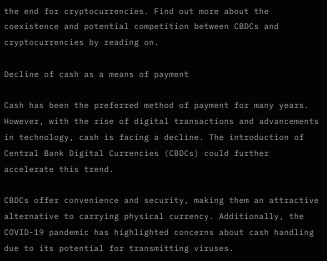the end for cryptocurrencies. Find out more about the coexistence and potential competition between CBDCs and cryptocurrencies by reading on.

Decline of cash as a means of payment

Cash has been the preferred method of payment for many years. However, with the rise of digital transactions and advancements in technology, cash is facing a decline. The introduction of Central Bank Digital Currencies (CBDCs) could further accelerate this trend.

CBDCs offer convenience and security, making them an attractive alternative to carrying physical currency. Additionally, the COVID-19 pandemic has highlighted concerns about cash handling due to its potential for transmitting viruses.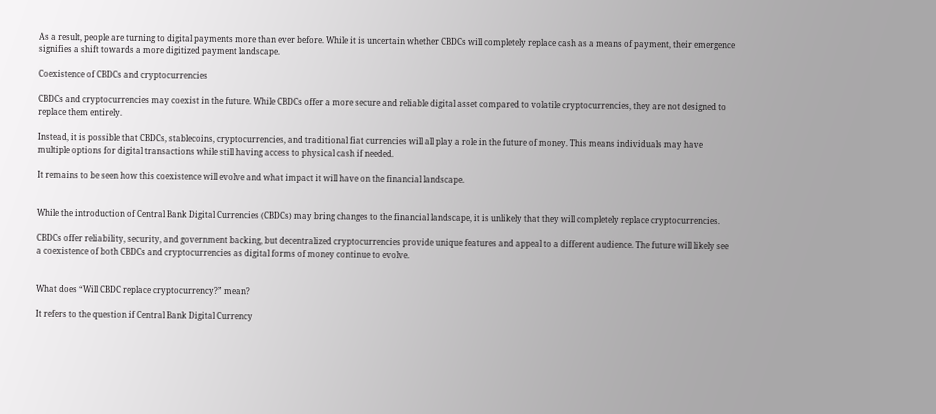As a result, people are turning to digital payments more than ever before. While it is uncertain whether CBDCs will completely replace cash as a means of payment, their emergence signifies a shift towards a more digitized payment landscape.

Coexistence of CBDCs and cryptocurrencies

CBDCs and cryptocurrencies may coexist in the future. While CBDCs offer a more secure and reliable digital asset compared to volatile cryptocurrencies, they are not designed to replace them entirely.

Instead, it is possible that CBDCs, stablecoins, cryptocurrencies, and traditional fiat currencies will all play a role in the future of money. This means individuals may have multiple options for digital transactions while still having access to physical cash if needed.

It remains to be seen how this coexistence will evolve and what impact it will have on the financial landscape.


While the introduction of Central Bank Digital Currencies (CBDCs) may bring changes to the financial landscape, it is unlikely that they will completely replace cryptocurrencies.

CBDCs offer reliability, security, and government backing, but decentralized cryptocurrencies provide unique features and appeal to a different audience. The future will likely see a coexistence of both CBDCs and cryptocurrencies as digital forms of money continue to evolve.


What does “Will CBDC replace cryptocurrency?” mean?

It refers to the question if Central Bank Digital Currency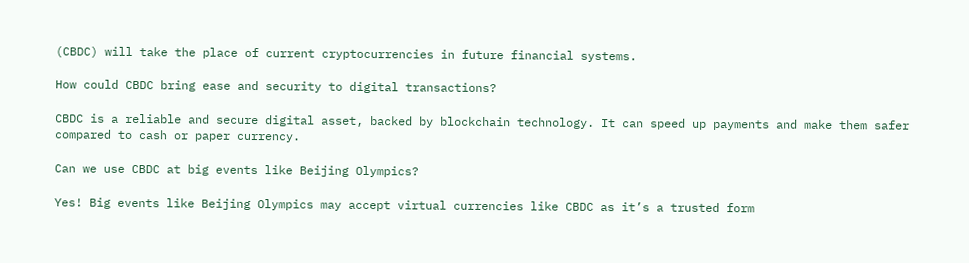(CBDC) will take the place of current cryptocurrencies in future financial systems.

How could CBDC bring ease and security to digital transactions?

CBDC is a reliable and secure digital asset, backed by blockchain technology. It can speed up payments and make them safer compared to cash or paper currency.

Can we use CBDC at big events like Beijing Olympics?

Yes! Big events like Beijing Olympics may accept virtual currencies like CBDC as it’s a trusted form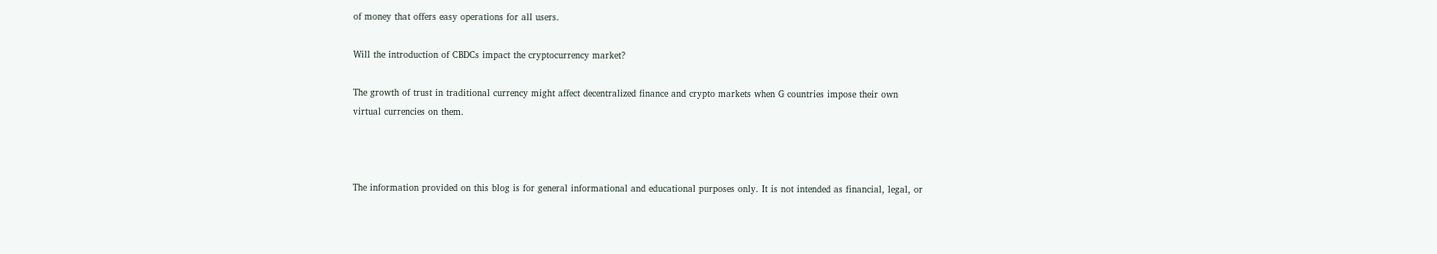of money that offers easy operations for all users.

Will the introduction of CBDCs impact the cryptocurrency market?

The growth of trust in traditional currency might affect decentralized finance and crypto markets when G countries impose their own virtual currencies on them.



The information provided on this blog is for general informational and educational purposes only. It is not intended as financial, legal, or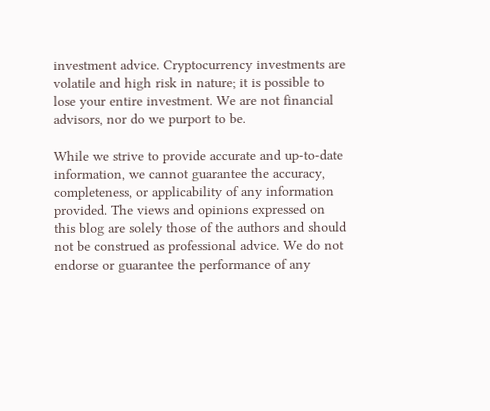investment advice. Cryptocurrency investments are volatile and high risk in nature; it is possible to lose your entire investment. We are not financial advisors, nor do we purport to be.

While we strive to provide accurate and up-to-date information, we cannot guarantee the accuracy, completeness, or applicability of any information provided. The views and opinions expressed on this blog are solely those of the authors and should not be construed as professional advice. We do not endorse or guarantee the performance of any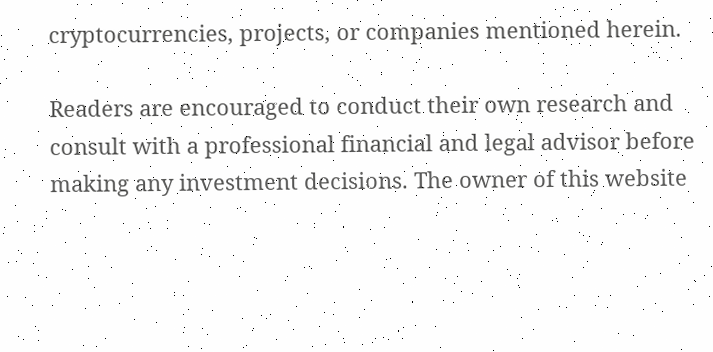cryptocurrencies, projects, or companies mentioned herein.

Readers are encouraged to conduct their own research and consult with a professional financial and legal advisor before making any investment decisions. The owner of this website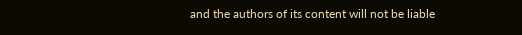and the authors of its content will not be liable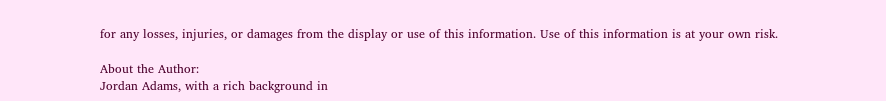for any losses, injuries, or damages from the display or use of this information. Use of this information is at your own risk.

About the Author:
Jordan Adams, with a rich background in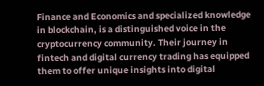Finance and Economics and specialized knowledge in blockchain, is a distinguished voice in the cryptocurrency community. Their journey in fintech and digital currency trading has equipped them to offer unique insights into digital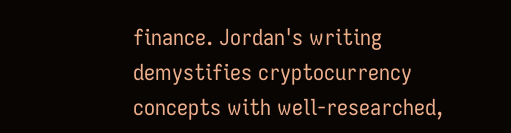finance. Jordan's writing demystifies cryptocurrency concepts with well-researched,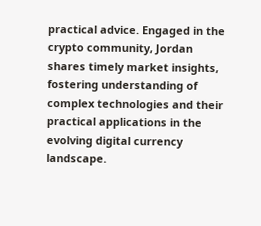practical advice. Engaged in the crypto community, Jordan shares timely market insights, fostering understanding of complex technologies and their practical applications in the evolving digital currency landscape.